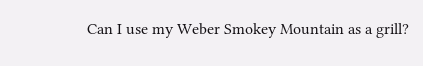Can I use my Weber Smokey Mountain as a grill?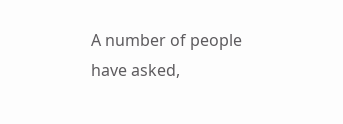A number of people have asked,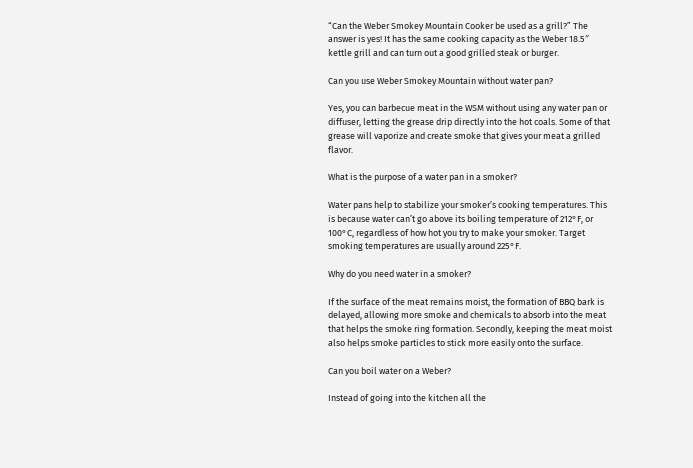“Can the Weber Smokey Mountain Cooker be used as a grill?” The answer is yes! It has the same cooking capacity as the Weber 18.5″ kettle grill and can turn out a good grilled steak or burger.

Can you use Weber Smokey Mountain without water pan?

Yes, you can barbecue meat in the WSM without using any water pan or diffuser, letting the grease drip directly into the hot coals. Some of that grease will vaporize and create smoke that gives your meat a grilled flavor.

What is the purpose of a water pan in a smoker?

Water pans help to stabilize your smoker’s cooking temperatures. This is because water can’t go above its boiling temperature of 212°F, or 100°C, regardless of how hot you try to make your smoker. Target smoking temperatures are usually around 225°F.

Why do you need water in a smoker?

If the surface of the meat remains moist, the formation of BBQ bark is delayed, allowing more smoke and chemicals to absorb into the meat that helps the smoke ring formation. Secondly, keeping the meat moist also helps smoke particles to stick more easily onto the surface.

Can you boil water on a Weber?

Instead of going into the kitchen all the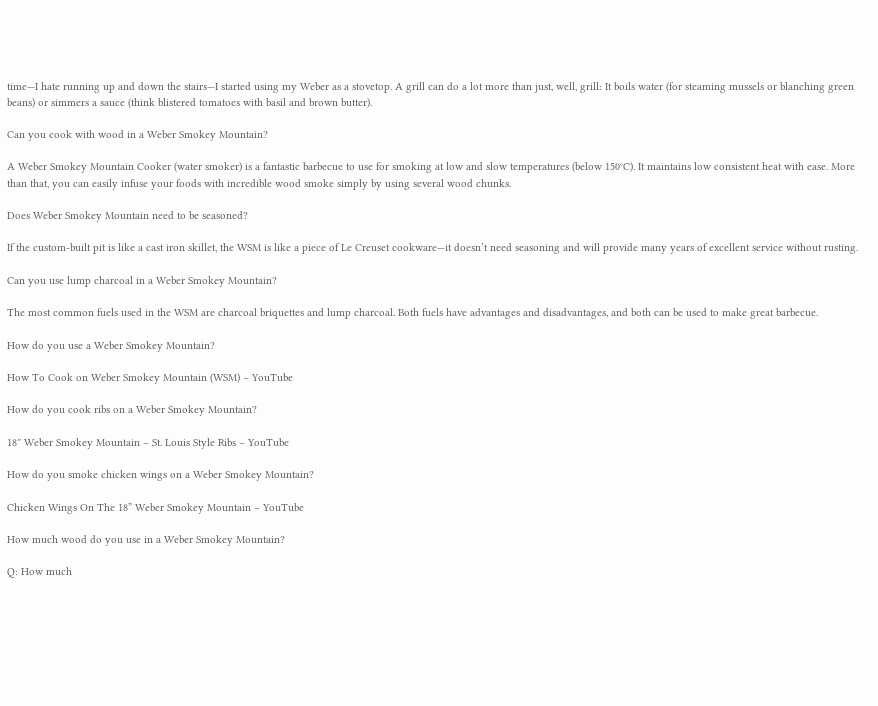time—I hate running up and down the stairs—I started using my Weber as a stovetop. A grill can do a lot more than just, well, grill: It boils water (for steaming mussels or blanching green beans) or simmers a sauce (think blistered tomatoes with basil and brown butter).

Can you cook with wood in a Weber Smokey Mountain?

A Weber Smokey Mountain Cooker (water smoker) is a fantastic barbecue to use for smoking at low and slow temperatures (below 150°C). It maintains low consistent heat with ease. More than that, you can easily infuse your foods with incredible wood smoke simply by using several wood chunks.

Does Weber Smokey Mountain need to be seasoned?

If the custom-built pit is like a cast iron skillet, the WSM is like a piece of Le Creuset cookware—it doesn’t need seasoning and will provide many years of excellent service without rusting.

Can you use lump charcoal in a Weber Smokey Mountain?

The most common fuels used in the WSM are charcoal briquettes and lump charcoal. Both fuels have advantages and disadvantages, and both can be used to make great barbecue.

How do you use a Weber Smokey Mountain?

How To Cook on Weber Smokey Mountain (WSM) – YouTube

How do you cook ribs on a Weber Smokey Mountain?

18″ Weber Smokey Mountain – St. Louis Style Ribs – YouTube

How do you smoke chicken wings on a Weber Smokey Mountain?

Chicken Wings On The 18” Weber Smokey Mountain – YouTube

How much wood do you use in a Weber Smokey Mountain?

Q: How much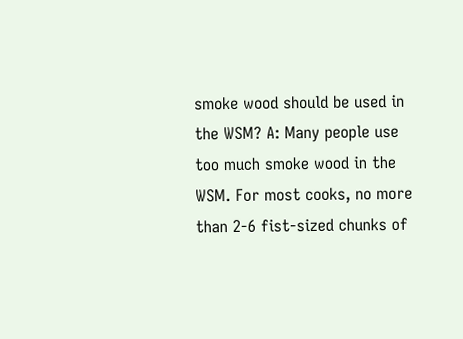smoke wood should be used in the WSM? A: Many people use too much smoke wood in the WSM. For most cooks, no more than 2-6 fist-sized chunks of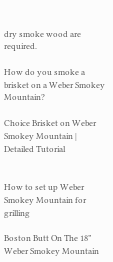dry smoke wood are required.

How do you smoke a brisket on a Weber Smokey Mountain?

Choice Brisket on Weber Smokey Mountain | Detailed Tutorial


How to set up Weber Smokey Mountain for grilling

Boston Butt On The 18” Weber Smokey Mountain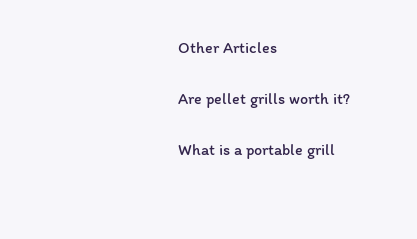Other Articles

Are pellet grills worth it?

What is a portable grill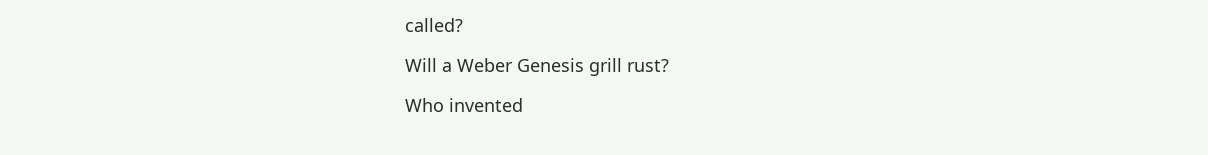called?

Will a Weber Genesis grill rust?

Who invented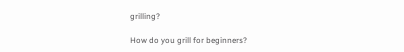grilling?

How do you grill for beginners?